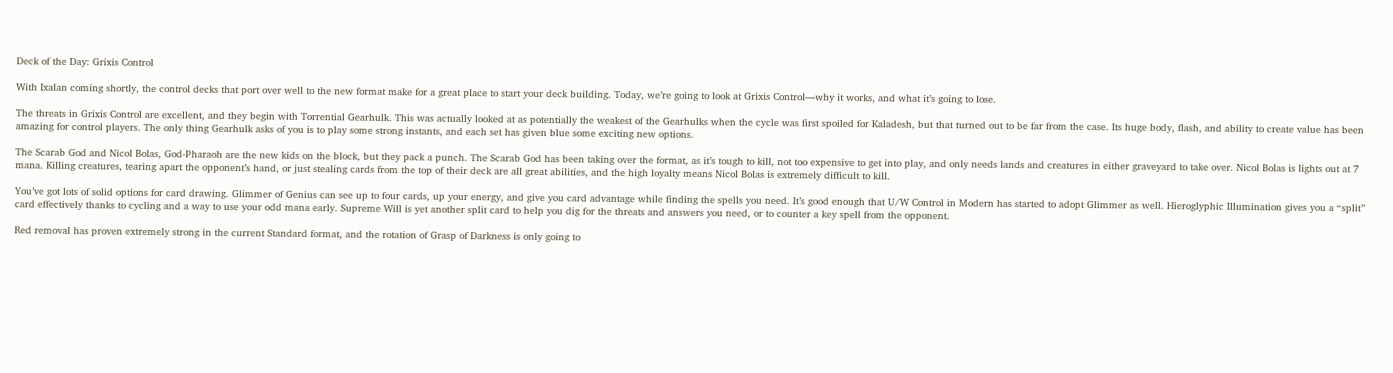Deck of the Day: Grixis Control

With Ixalan coming shortly, the control decks that port over well to the new format make for a great place to start your deck building. Today, we’re going to look at Grixis Control—why it works, and what it’s going to lose.

The threats in Grixis Control are excellent, and they begin with Torrential Gearhulk. This was actually looked at as potentially the weakest of the Gearhulks when the cycle was first spoiled for Kaladesh, but that turned out to be far from the case. Its huge body, flash, and ability to create value has been amazing for control players. The only thing Gearhulk asks of you is to play some strong instants, and each set has given blue some exciting new options.

The Scarab God and Nicol Bolas, God-Pharaoh are the new kids on the block, but they pack a punch. The Scarab God has been taking over the format, as it’s tough to kill, not too expensive to get into play, and only needs lands and creatures in either graveyard to take over. Nicol Bolas is lights out at 7 mana. Killing creatures, tearing apart the opponent’s hand, or just stealing cards from the top of their deck are all great abilities, and the high loyalty means Nicol Bolas is extremely difficult to kill.

You’ve got lots of solid options for card drawing. Glimmer of Genius can see up to four cards, up your energy, and give you card advantage while finding the spells you need. It’s good enough that U/W Control in Modern has started to adopt Glimmer as well. Hieroglyphic Illumination gives you a “split” card effectively thanks to cycling and a way to use your odd mana early. Supreme Will is yet another split card to help you dig for the threats and answers you need, or to counter a key spell from the opponent.

Red removal has proven extremely strong in the current Standard format, and the rotation of Grasp of Darkness is only going to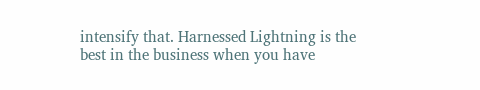intensify that. Harnessed Lightning is the best in the business when you have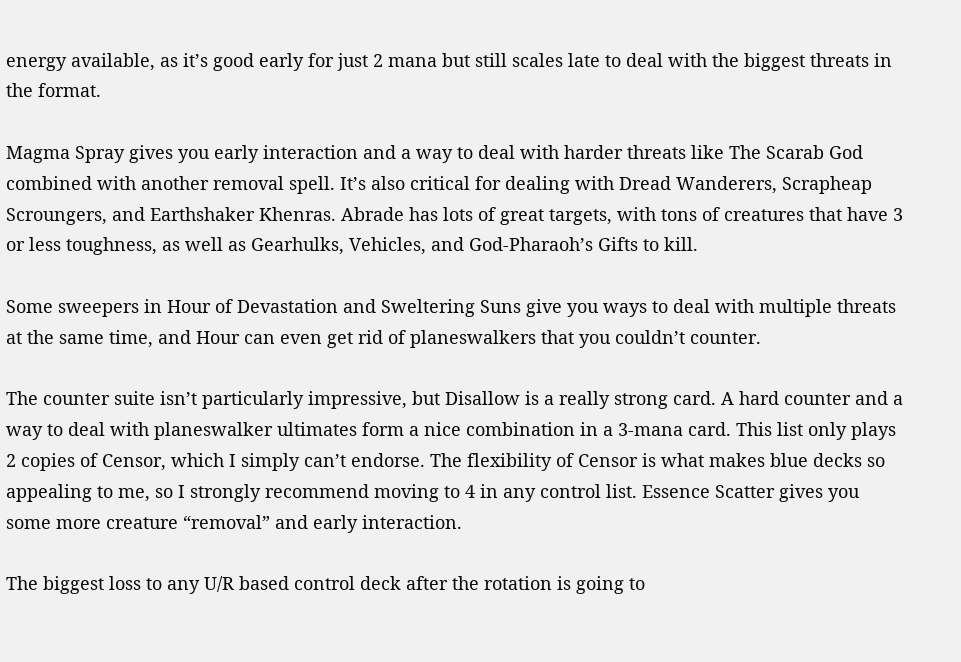energy available, as it’s good early for just 2 mana but still scales late to deal with the biggest threats in the format.

Magma Spray gives you early interaction and a way to deal with harder threats like The Scarab God combined with another removal spell. It’s also critical for dealing with Dread Wanderers, Scrapheap Scroungers, and Earthshaker Khenras. Abrade has lots of great targets, with tons of creatures that have 3 or less toughness, as well as Gearhulks, Vehicles, and God-Pharaoh’s Gifts to kill.

Some sweepers in Hour of Devastation and Sweltering Suns give you ways to deal with multiple threats at the same time, and Hour can even get rid of planeswalkers that you couldn’t counter.

The counter suite isn’t particularly impressive, but Disallow is a really strong card. A hard counter and a way to deal with planeswalker ultimates form a nice combination in a 3-mana card. This list only plays 2 copies of Censor, which I simply can’t endorse. The flexibility of Censor is what makes blue decks so appealing to me, so I strongly recommend moving to 4 in any control list. Essence Scatter gives you some more creature “removal” and early interaction.

The biggest loss to any U/R based control deck after the rotation is going to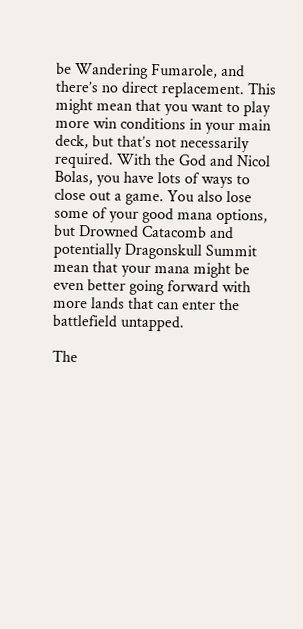be Wandering Fumarole, and there’s no direct replacement. This might mean that you want to play more win conditions in your main deck, but that’s not necessarily required. With the God and Nicol Bolas, you have lots of ways to close out a game. You also lose some of your good mana options, but Drowned Catacomb and potentially Dragonskull Summit mean that your mana might be even better going forward with more lands that can enter the battlefield untapped.

The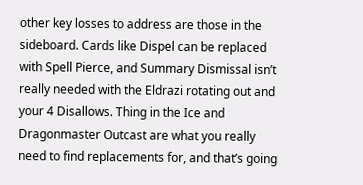other key losses to address are those in the sideboard. Cards like Dispel can be replaced with Spell Pierce, and Summary Dismissal isn’t really needed with the Eldrazi rotating out and your 4 Disallows. Thing in the Ice and Dragonmaster Outcast are what you really need to find replacements for, and that’s going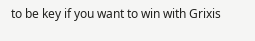to be key if you want to win with Grixis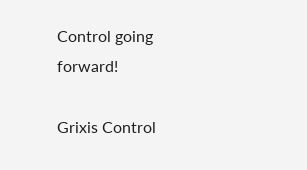Control going forward!

Grixis Control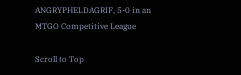ANGRYPHELDAGRIF, 5-0 in an MTGO Competitive League

Scroll to Top